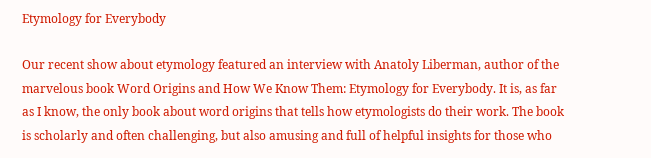Etymology for Everybody

Our recent show about etymology featured an interview with Anatoly Liberman, author of the marvelous book Word Origins and How We Know Them: Etymology for Everybody. It is, as far as I know, the only book about word origins that tells how etymologists do their work. The book is scholarly and often challenging, but also amusing and full of helpful insights for those who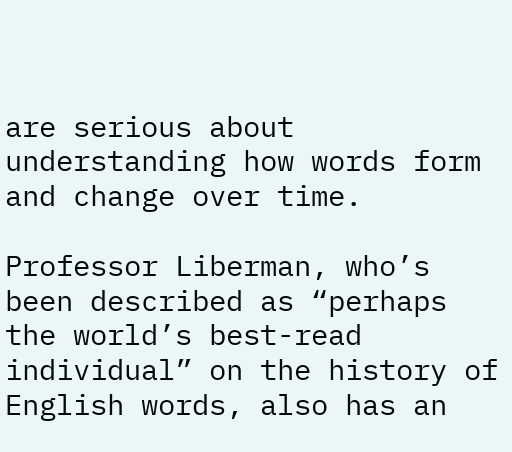are serious about understanding how words form and change over time.

Professor Liberman, who’s been described as “perhaps the world’s best-read individual” on the history of English words, also has an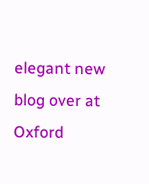elegant new blog over at Oxford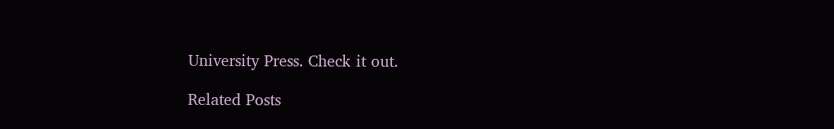University Press. Check it out.

Related Posts